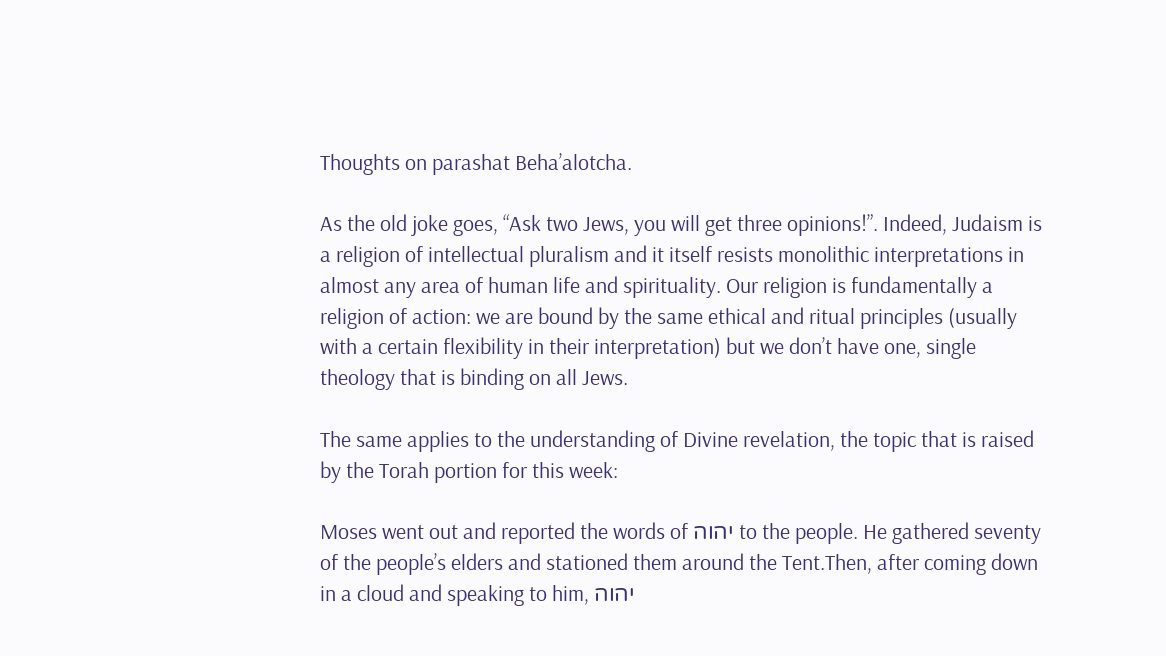Thoughts on parashat Beha’alotcha.

As the old joke goes, “Ask two Jews, you will get three opinions!”. Indeed, Judaism is a religion of intellectual pluralism and it itself resists monolithic interpretations in almost any area of human life and spirituality. Our religion is fundamentally a religion of action: we are bound by the same ethical and ritual principles (usually with a certain flexibility in their interpretation) but we don’t have one, single theology that is binding on all Jews.

The same applies to the understanding of Divine revelation, the topic that is raised by the Torah portion for this week:

Moses went out and reported the words of יהוה to the people. He gathered seventy of the people’s elders and stationed them around the Tent.Then, after coming down in a cloud and speaking to him, יהוה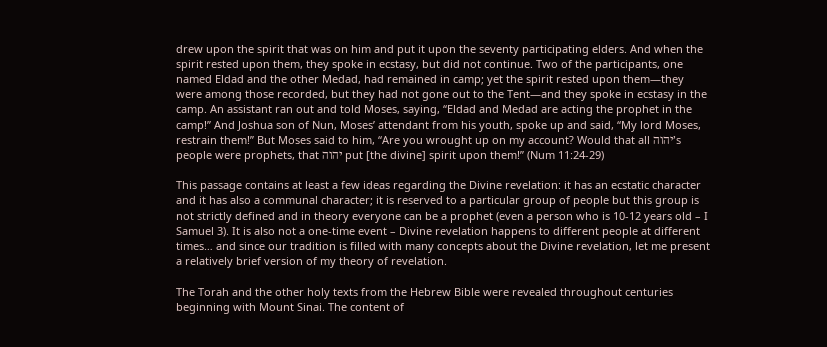drew upon the spirit that was on him and put it upon the seventy participating elders. And when the spirit rested upon them, they spoke in ecstasy, but did not continue. Two of the participants, one named Eldad and the other Medad, had remained in camp; yet the spirit rested upon them—they were among those recorded, but they had not gone out to the Tent—and they spoke in ecstasy in the camp. An assistant ran out and told Moses, saying, “Eldad and Medad are acting the prophet in the camp!” And Joshua son of Nun, Moses’ attendant from his youth, spoke up and said, “My lord Moses, restrain them!” But Moses said to him, “Are you wrought up on my account? Would that all יהוה’s people were prophets, that יהוה put [the divine] spirit upon them!” (Num 11:24-29)

This passage contains at least a few ideas regarding the Divine revelation: it has an ecstatic character and it has also a communal character; it is reserved to a particular group of people but this group is not strictly defined and in theory everyone can be a prophet (even a person who is 10-12 years old – I Samuel 3). It is also not a one-time event – Divine revelation happens to different people at different times… and since our tradition is filled with many concepts about the Divine revelation, let me present a relatively brief version of my theory of revelation.

The Torah and the other holy texts from the Hebrew Bible were revealed throughout centuries beginning with Mount Sinai. The content of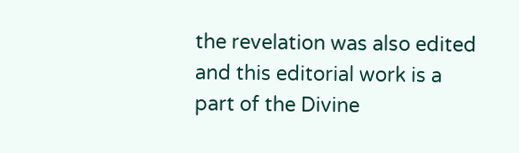the revelation was also edited and this editorial work is a part of the Divine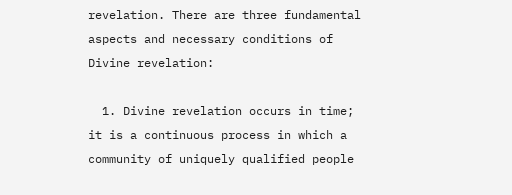revelation. There are three fundamental aspects and necessary conditions of Divine revelation:

  1. Divine revelation occurs in time; it is a continuous process in which a community of uniquely qualified people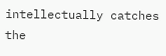intellectually catches the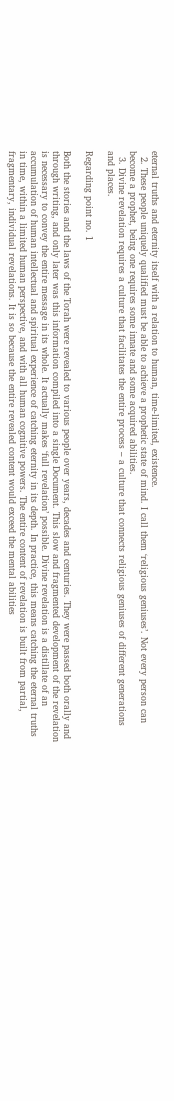eternal truths and eternity itself with a relation to human, time-limited, existence.
  2. These people uniquely qualified must be able to achieve a prophetic state of mind. I call them ‘religious geniuses’. Not every person can become a prophet, being one requires some innate and some acquired abilities.
  3. Divine revelation requires a culture that facilitates the entire process – a culture that connects religious geniuses of different generations and places.

Regarding point no. 1

Both the stories and the laws of the Torah were revealed to various people over years, decades and centuries. They were passed both orally and through writing, and only later was this information compiled into a single Document. This slow and fragmented development of the revelation is necessary to convey the entire message in its whole. It actually makes ‘full revelation’ possible. Divine revelation is a distillate of an accumulation of human intellectual and spiritual experience of catching eternity in its depth. In practice, this means catching the eternal truths in time, within a limited human perspective, and with all human cognitive powers. The entire content of revelation is built from partial, fragmentary, individual revelations. It is so because the entire revealed content would exceed the mental abilities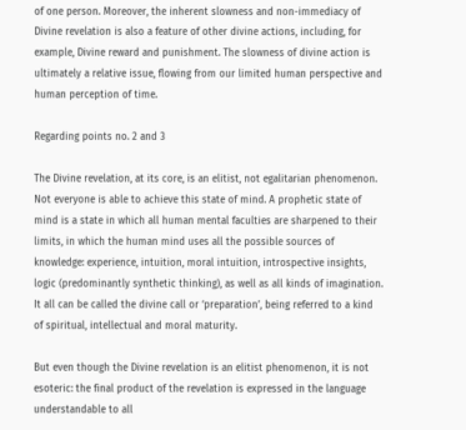of one person. Moreover, the inherent slowness and non-immediacy of Divine revelation is also a feature of other divine actions, including, for example, Divine reward and punishment. The slowness of divine action is ultimately a relative issue, flowing from our limited human perspective and human perception of time.

Regarding points no. 2 and 3

The Divine revelation, at its core, is an elitist, not egalitarian phenomenon. Not everyone is able to achieve this state of mind. A prophetic state of mind is a state in which all human mental faculties are sharpened to their limits, in which the human mind uses all the possible sources of knowledge: experience, intuition, moral intuition, introspective insights, logic (predominantly synthetic thinking), as well as all kinds of imagination. It all can be called the divine call or ‘preparation’, being referred to a kind of spiritual, intellectual and moral maturity.

But even though the Divine revelation is an elitist phenomenon, it is not esoteric: the final product of the revelation is expressed in the language understandable to all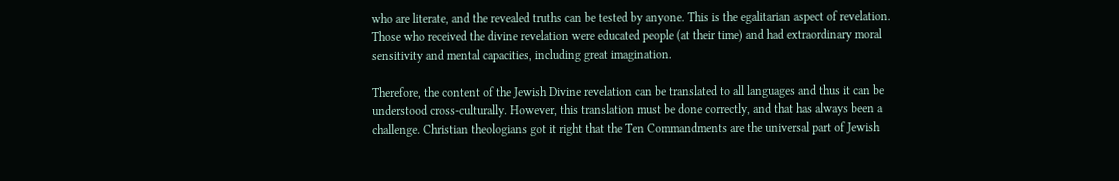who are literate, and the revealed truths can be tested by anyone. This is the egalitarian aspect of revelation. Those who received the divine revelation were educated people (at their time) and had extraordinary moral sensitivity and mental capacities, including great imagination.

Therefore, the content of the Jewish Divine revelation can be translated to all languages and thus it can be understood cross-culturally. However, this translation must be done correctly, and that has always been a challenge. Christian theologians got it right that the Ten Commandments are the universal part of Jewish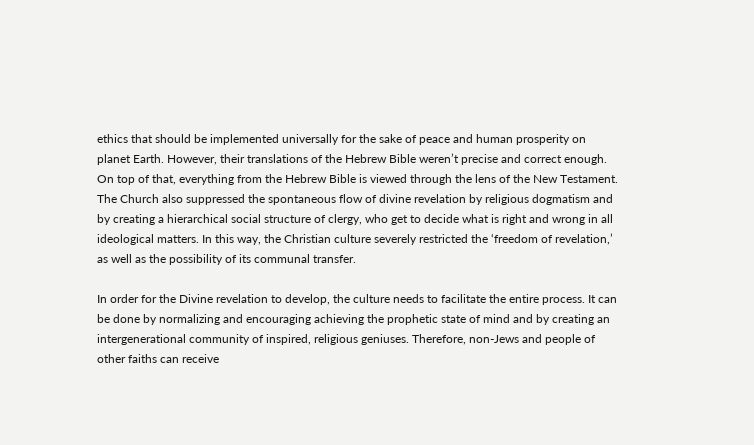ethics that should be implemented universally for the sake of peace and human prosperity on planet Earth. However, their translations of the Hebrew Bible weren’t precise and correct enough. On top of that, everything from the Hebrew Bible is viewed through the lens of the New Testament. The Church also suppressed the spontaneous flow of divine revelation by religious dogmatism and by creating a hierarchical social structure of clergy, who get to decide what is right and wrong in all ideological matters. In this way, the Christian culture severely restricted the ‘freedom of revelation,’ as well as the possibility of its communal transfer.

In order for the Divine revelation to develop, the culture needs to facilitate the entire process. It can be done by normalizing and encouraging achieving the prophetic state of mind and by creating an intergenerational community of inspired, religious geniuses. Therefore, non-Jews and people of other faiths can receive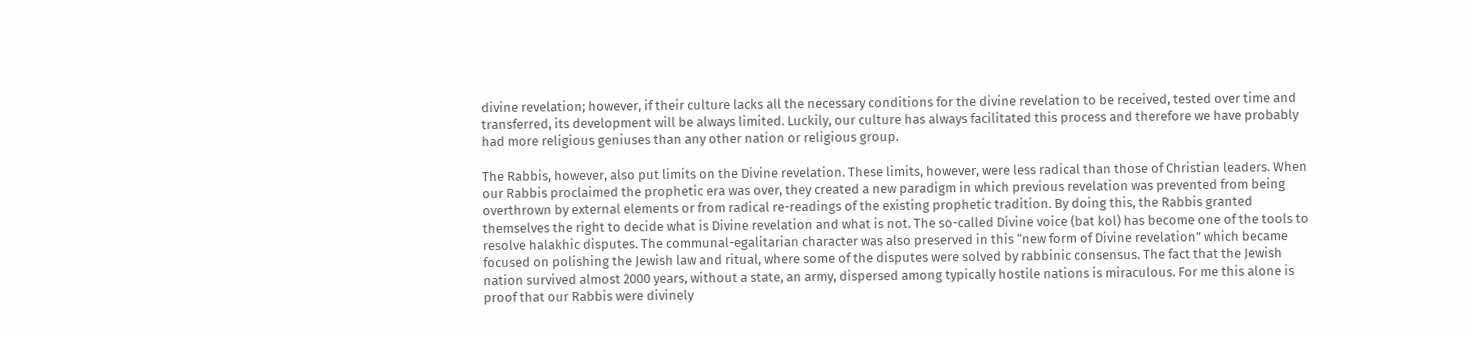divine revelation; however, if their culture lacks all the necessary conditions for the divine revelation to be received, tested over time and transferred, its development will be always limited. Luckily, our culture has always facilitated this process and therefore we have probably had more religious geniuses than any other nation or religious group.

The Rabbis, however, also put limits on the Divine revelation. These limits, however, were less radical than those of Christian leaders. When our Rabbis proclaimed the prophetic era was over, they created a new paradigm in which previous revelation was prevented from being overthrown by external elements or from radical re-readings of the existing prophetic tradition. By doing this, the Rabbis granted themselves the right to decide what is Divine revelation and what is not. The so-called Divine voice (bat kol) has become one of the tools to resolve halakhic disputes. The communal-egalitarian character was also preserved in this “new form of Divine revelation” which became focused on polishing the Jewish law and ritual, where some of the disputes were solved by rabbinic consensus. The fact that the Jewish nation survived almost 2000 years, without a state, an army, dispersed among typically hostile nations is miraculous. For me this alone is proof that our Rabbis were divinely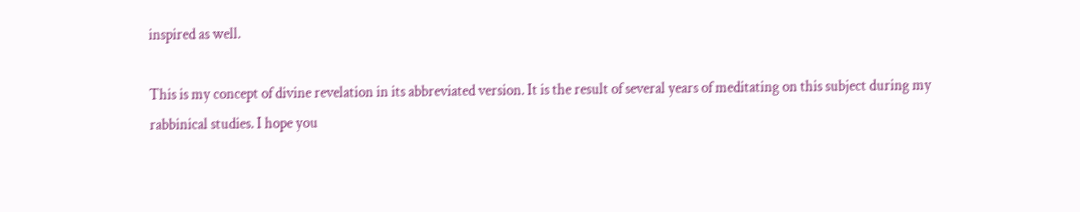inspired as well.

This is my concept of divine revelation in its abbreviated version. It is the result of several years of meditating on this subject during my rabbinical studies. I hope you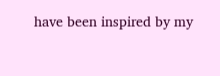have been inspired by my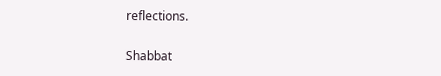reflections.

Shabbat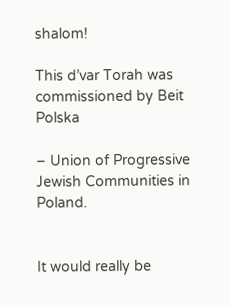shalom!

This d’var Torah was commissioned by Beit Polska

– Union of Progressive Jewish Communities in Poland.


It would really be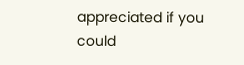appreciated if you could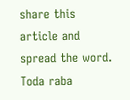share this article and spread the word. Toda raba